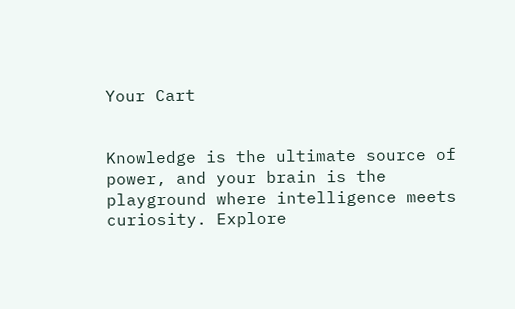Your Cart


Knowledge is the ultimate source of power, and your brain is the playground where intelligence meets curiosity. Explore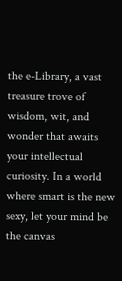the e-Library, a vast treasure trove of wisdom, wit, and wonder that awaits your intellectual curiosity. In a world where smart is the new sexy, let your mind be the canvas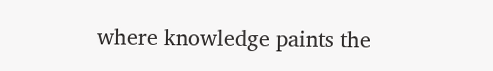where knowledge paints the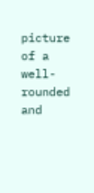picture of a well-rounded and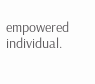empowered individual.